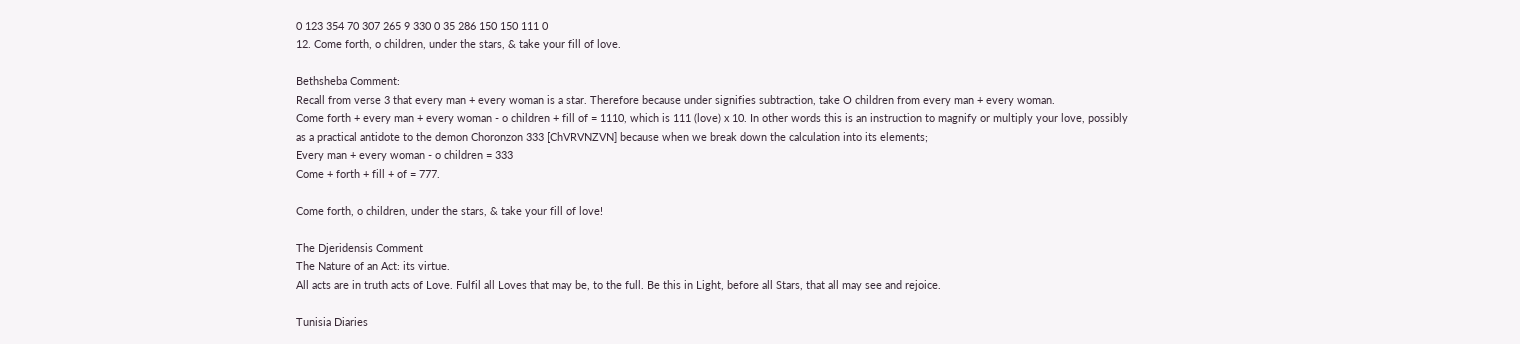0 123 354 70 307 265 9 330 0 35 286 150 150 111 0
12. Come forth, o children, under the stars, & take your fill of love.

Bethsheba Comment:
Recall from verse 3 that every man + every woman is a star. Therefore because under signifies subtraction, take O children from every man + every woman.
Come forth + every man + every woman - o children + fill of = 1110, which is 111 (love) x 10. In other words this is an instruction to magnify or multiply your love, possibly as a practical antidote to the demon Choronzon 333 [ChVRVNZVN] because when we break down the calculation into its elements;
Every man + every woman - o children = 333
Come + forth + fill + of = 777.

Come forth, o children, under the stars, & take your fill of love!

The Djeridensis Comment
The Nature of an Act: its virtue.
All acts are in truth acts of Love. Fulfil all Loves that may be, to the full. Be this in Light, before all Stars, that all may see and rejoice.

Tunisia Diaries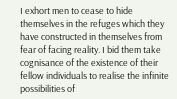I exhort men to cease to hide themselves in the refuges which they have constructed in themselves from fear of facing reality. I bid them take cognisance of the existence of their fellow individuals to realise the infinite possibilities of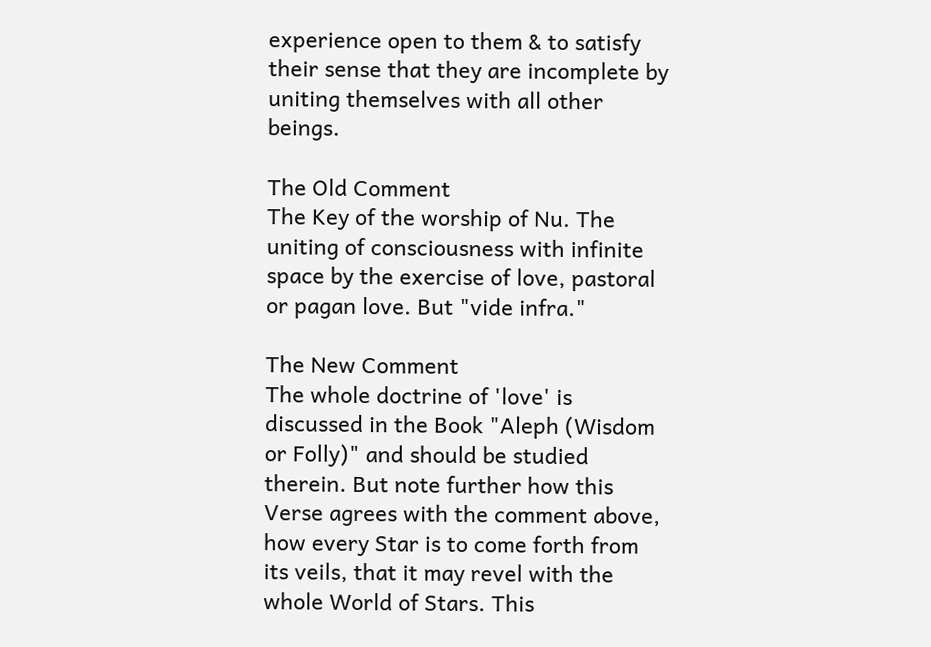experience open to them & to satisfy their sense that they are incomplete by uniting themselves with all other beings.

The Old Comment
The Key of the worship of Nu. The uniting of consciousness with infinite space by the exercise of love, pastoral or pagan love. But "vide infra."

The New Comment
The whole doctrine of 'love' is discussed in the Book "Aleph (Wisdom or Folly)" and should be studied therein. But note further how this Verse agrees with the comment above, how every Star is to come forth from its veils, that it may revel with the whole World of Stars. This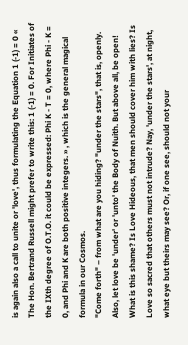is again also a call to unite or 'love', thus formulating the Equation 1 (-1) = 0 « The Hon. Bertrand Russell might prefer to write this: 1 (-1) = 0. For Initiates of the IXth degree of O.T.O. it could be expressed: Phi K - T = 0, where Phi - K = 0, and Phi and K are both positive integers. » , which is the general magical formula in our Cosmos.
"Come forth" – from what are you hiding? "under the stars", that is, openly. Also, let love be 'under' or 'unto' the Body of Nuith. But above all, be open! What is this shame? Is Love Hideous, that men should cover him with lies? Is Love so sacred that others must not intrude? Nay, 'under the stars', at night, what eye but theirs may see? Or, if one see, should not your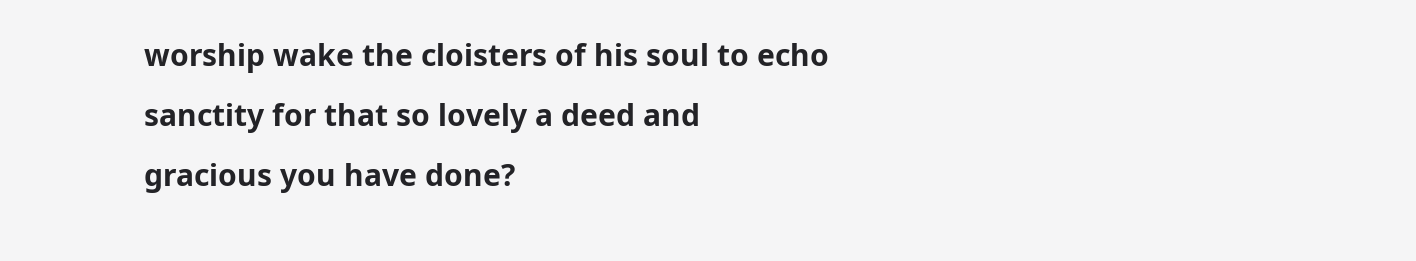worship wake the cloisters of his soul to echo sanctity for that so lovely a deed and gracious you have done?